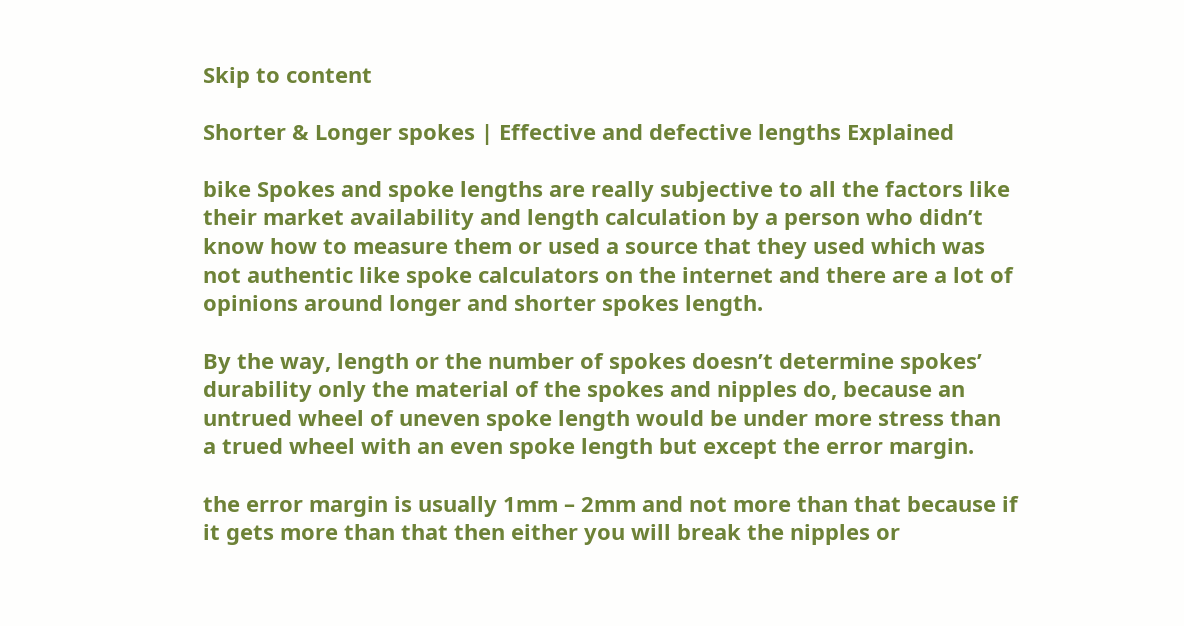Skip to content

Shorter & Longer spokes | Effective and defective lengths Explained

bike Spokes and spoke lengths are really subjective to all the factors like their market availability and length calculation by a person who didn’t know how to measure them or used a source that they used which was not authentic like spoke calculators on the internet and there are a lot of opinions around longer and shorter spokes length.

By the way, length or the number of spokes doesn’t determine spokes’ durability only the material of the spokes and nipples do, because an untrued wheel of uneven spoke length would be under more stress than a trued wheel with an even spoke length but except the error margin.

the error margin is usually 1mm – 2mm and not more than that because if it gets more than that then either you will break the nipples or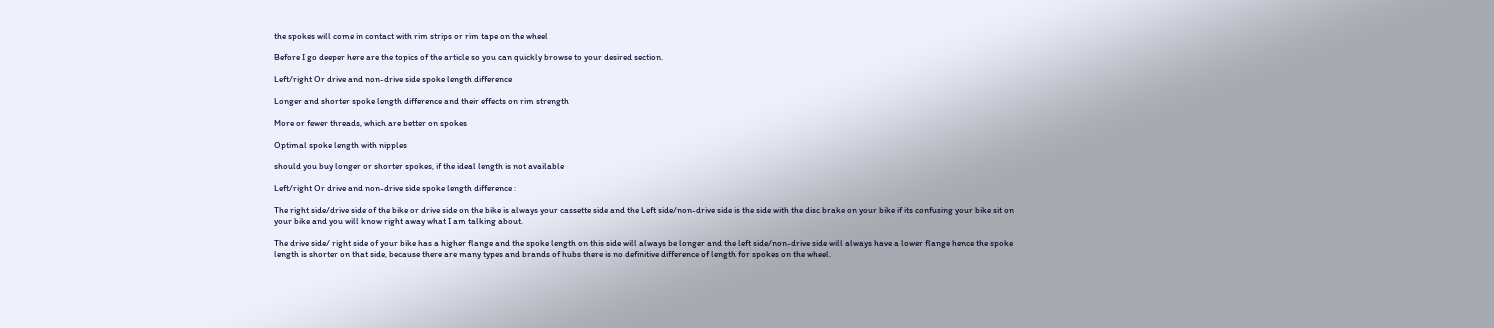the spokes will come in contact with rim strips or rim tape on the wheel

Before I go deeper here are the topics of the article so you can quickly browse to your desired section.

Left/right Or drive and non-drive side spoke length difference

Longer and shorter spoke length difference and their effects on rim strength

More or fewer threads, which are better on spokes

Optimal spoke length with nipples

should you buy longer or shorter spokes, if the ideal length is not available

Left/right Or drive and non-drive side spoke length difference :

The right side/drive side of the bike or drive side on the bike is always your cassette side and the Left side/non-drive side is the side with the disc brake on your bike if its confusing your bike sit on your bike and you will know right away what I am talking about.

The drive side/ right side of your bike has a higher flange and the spoke length on this side will always be longer and the left side/non-drive side will always have a lower flange hence the spoke length is shorter on that side, because there are many types and brands of hubs there is no definitive difference of length for spokes on the wheel.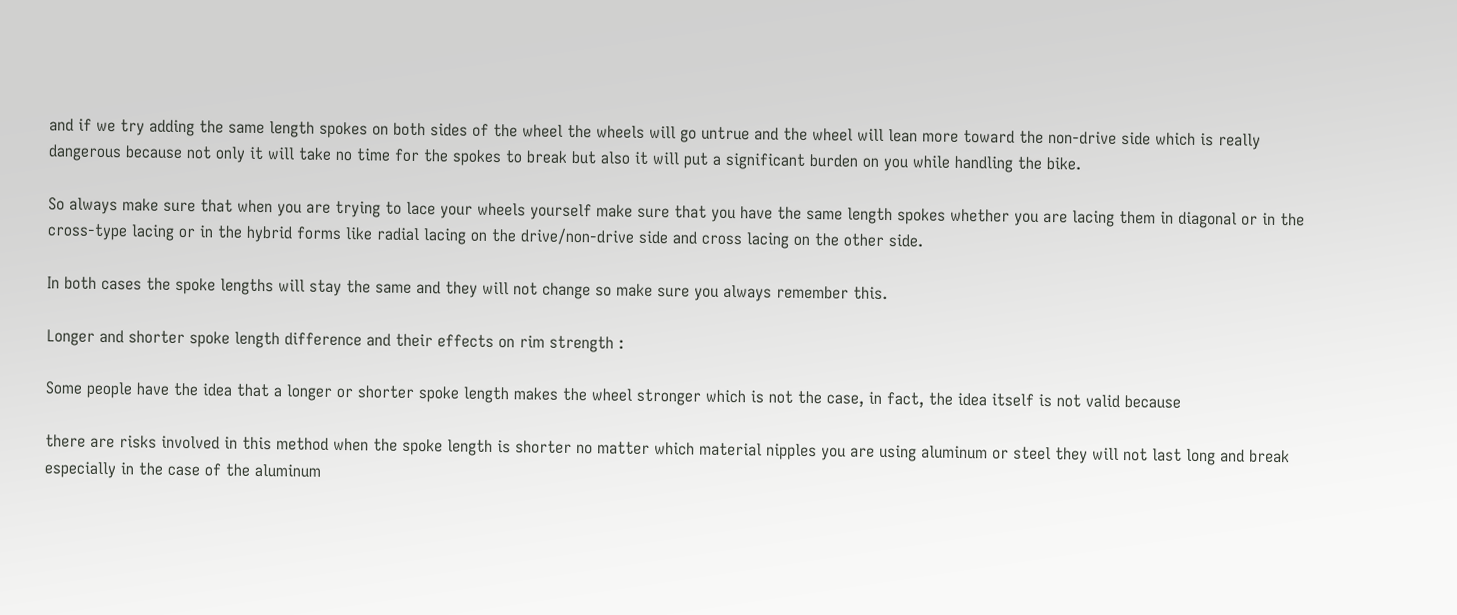and if we try adding the same length spokes on both sides of the wheel the wheels will go untrue and the wheel will lean more toward the non-drive side which is really dangerous because not only it will take no time for the spokes to break but also it will put a significant burden on you while handling the bike.

So always make sure that when you are trying to lace your wheels yourself make sure that you have the same length spokes whether you are lacing them in diagonal or in the cross-type lacing or in the hybrid forms like radial lacing on the drive/non-drive side and cross lacing on the other side.

In both cases the spoke lengths will stay the same and they will not change so make sure you always remember this.

Longer and shorter spoke length difference and their effects on rim strength :

Some people have the idea that a longer or shorter spoke length makes the wheel stronger which is not the case, in fact, the idea itself is not valid because

there are risks involved in this method when the spoke length is shorter no matter which material nipples you are using aluminum or steel they will not last long and break especially in the case of the aluminum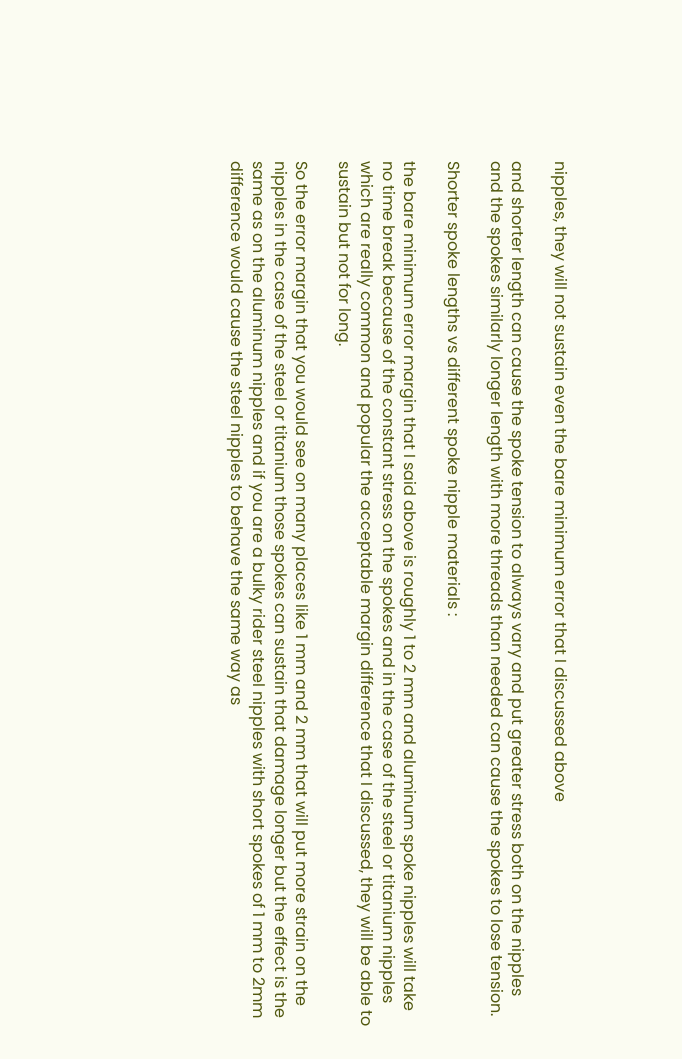nipples, they will not sustain even the bare minimum error that I discussed above

and shorter length can cause the spoke tension to always vary and put greater stress both on the nipples and the spokes similarly longer length with more threads than needed can cause the spokes to lose tension.

Shorter spoke lengths vs different spoke nipple materials :

the bare minimum error margin that I said above is roughly 1 to 2 mm and aluminum spoke nipples will take no time break because of the constant stress on the spokes and in the case of the steel or titanium nipples which are really common and popular the acceptable margin difference that I discussed, they will be able to sustain but not for long.

So the error margin that you would see on many places like 1 mm and 2 mm that will put more strain on the nipples in the case of the steel or titanium those spokes can sustain that damage longer but the effect is the same as on the aluminum nipples and if you are a bulky rider steel nipples with short spokes of 1 mm to 2mm difference would cause the steel nipples to behave the same way as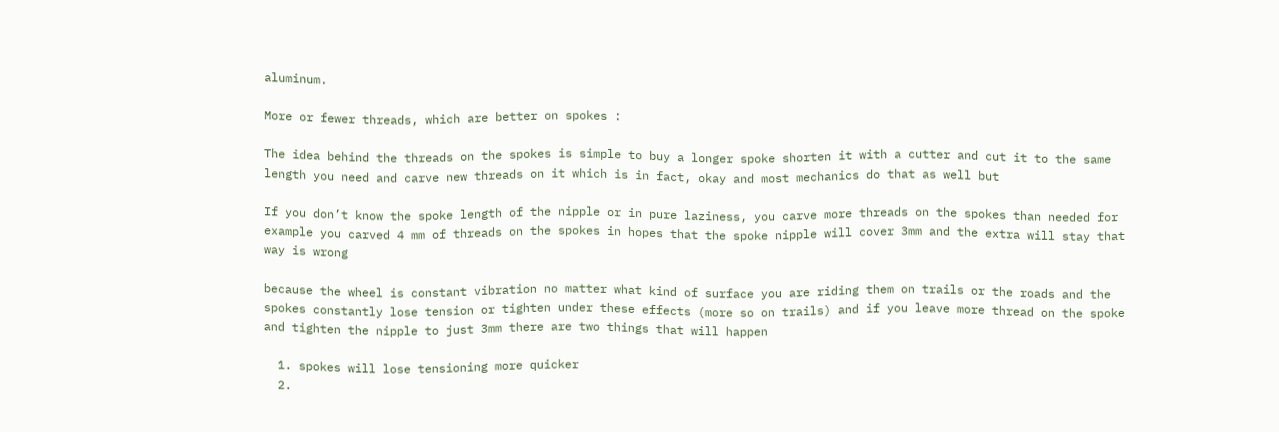aluminum.

More or fewer threads, which are better on spokes :

The idea behind the threads on the spokes is simple to buy a longer spoke shorten it with a cutter and cut it to the same length you need and carve new threads on it which is in fact, okay and most mechanics do that as well but

If you don’t know the spoke length of the nipple or in pure laziness, you carve more threads on the spokes than needed for example you carved 4 mm of threads on the spokes in hopes that the spoke nipple will cover 3mm and the extra will stay that way is wrong

because the wheel is constant vibration no matter what kind of surface you are riding them on trails or the roads and the spokes constantly lose tension or tighten under these effects (more so on trails) and if you leave more thread on the spoke and tighten the nipple to just 3mm there are two things that will happen

  1. spokes will lose tensioning more quicker
  2.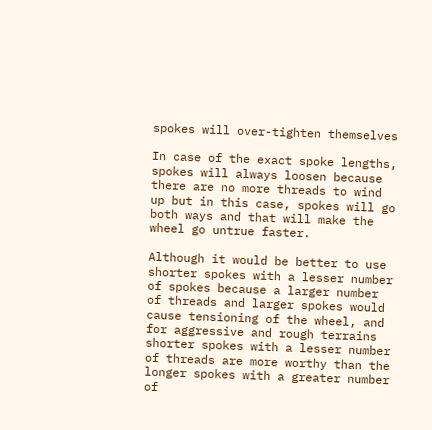spokes will over-tighten themselves

In case of the exact spoke lengths, spokes will always loosen because there are no more threads to wind up but in this case, spokes will go both ways and that will make the wheel go untrue faster.

Although it would be better to use shorter spokes with a lesser number of spokes because a larger number of threads and larger spokes would cause tensioning of the wheel, and for aggressive and rough terrains shorter spokes with a lesser number of threads are more worthy than the longer spokes with a greater number of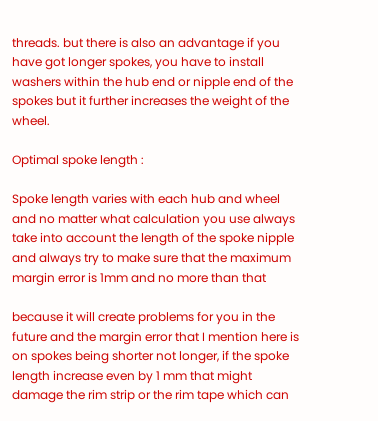threads. but there is also an advantage if you have got longer spokes, you have to install washers within the hub end or nipple end of the spokes but it further increases the weight of the wheel.

Optimal spoke length :

Spoke length varies with each hub and wheel and no matter what calculation you use always take into account the length of the spoke nipple and always try to make sure that the maximum margin error is 1mm and no more than that

because it will create problems for you in the future and the margin error that I mention here is on spokes being shorter not longer, if the spoke length increase even by 1 mm that might damage the rim strip or the rim tape which can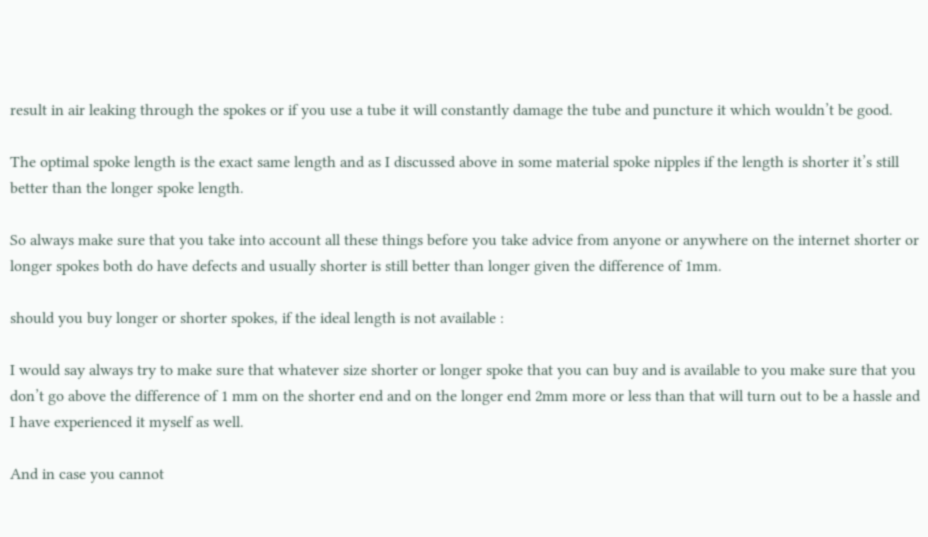result in air leaking through the spokes or if you use a tube it will constantly damage the tube and puncture it which wouldn’t be good.

The optimal spoke length is the exact same length and as I discussed above in some material spoke nipples if the length is shorter it’s still better than the longer spoke length.

So always make sure that you take into account all these things before you take advice from anyone or anywhere on the internet shorter or longer spokes both do have defects and usually shorter is still better than longer given the difference of 1mm.

should you buy longer or shorter spokes, if the ideal length is not available :

I would say always try to make sure that whatever size shorter or longer spoke that you can buy and is available to you make sure that you don’t go above the difference of 1 mm on the shorter end and on the longer end 2mm more or less than that will turn out to be a hassle and I have experienced it myself as well.

And in case you cannot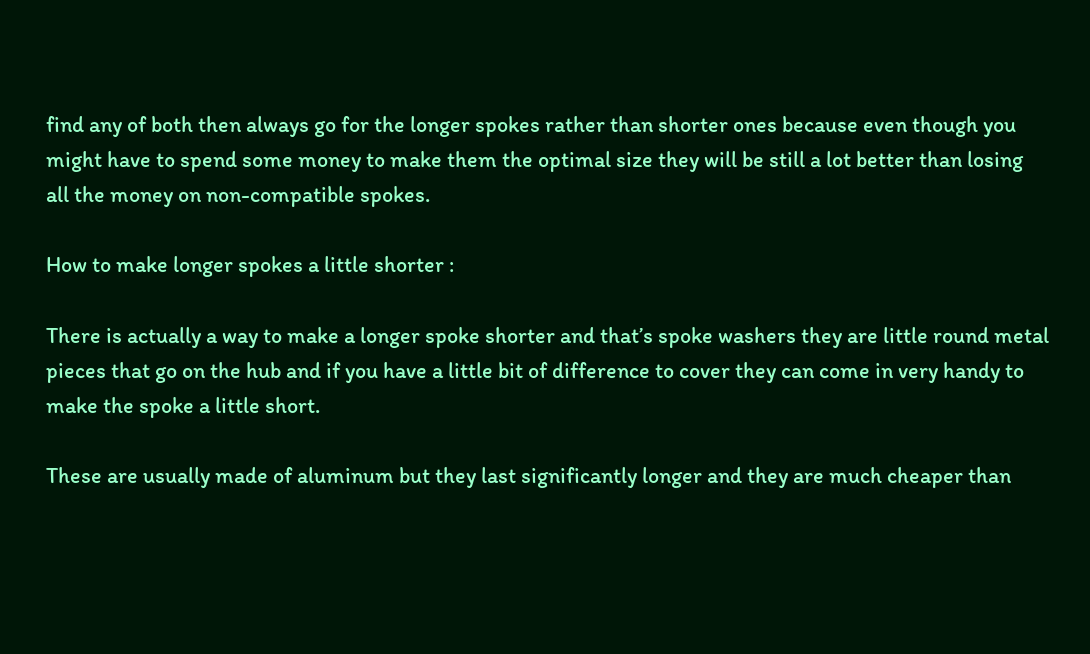find any of both then always go for the longer spokes rather than shorter ones because even though you might have to spend some money to make them the optimal size they will be still a lot better than losing all the money on non-compatible spokes.

How to make longer spokes a little shorter :

There is actually a way to make a longer spoke shorter and that’s spoke washers they are little round metal pieces that go on the hub and if you have a little bit of difference to cover they can come in very handy to make the spoke a little short.

These are usually made of aluminum but they last significantly longer and they are much cheaper than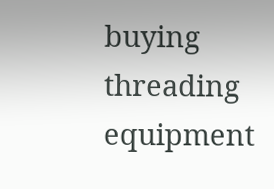buying threading equipment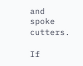and spoke cutters.

If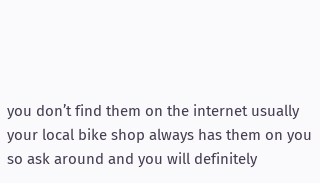you don’t find them on the internet usually your local bike shop always has them on you so ask around and you will definitely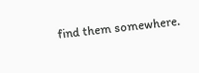find them somewhere.